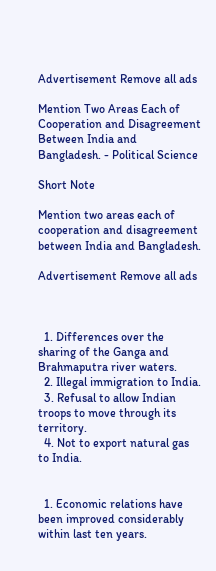Advertisement Remove all ads

Mention Two Areas Each of Cooperation and Disagreement Between India and Bangladesh. - Political Science

Short Note

Mention two areas each of cooperation and disagreement between India and Bangladesh.

Advertisement Remove all ads



  1. Differences over the sharing of the Ganga and Brahmaputra river waters.
  2. Illegal immigration to India.
  3. Refusal to allow Indian troops to move through its territory.
  4. Not to export natural gas to India.


  1. Economic relations have been improved considerably within last ten years.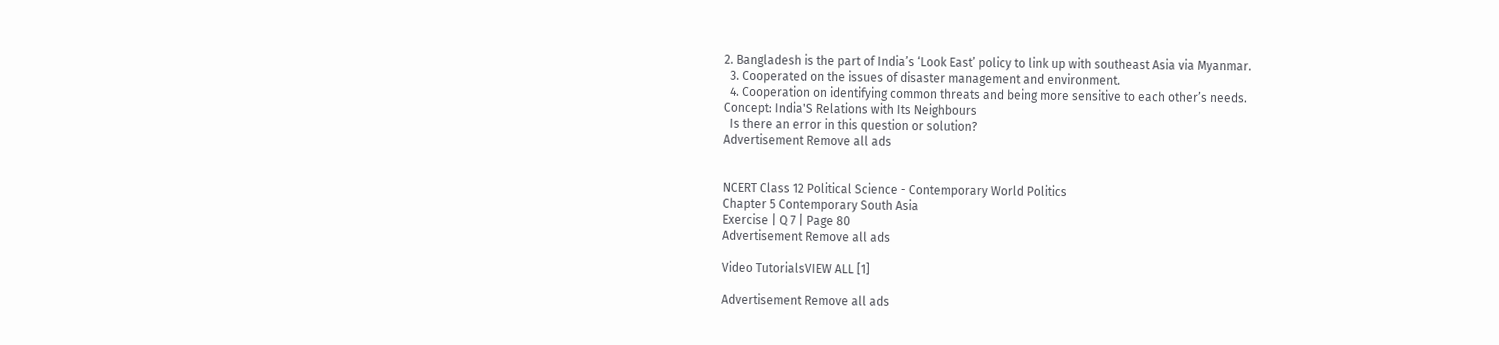2. Bangladesh is the part of India’s ‘Look East’ policy to link up with southeast Asia via Myanmar.
  3. Cooperated on the issues of disaster management and environment.
  4. Cooperation on identifying common threats and being more sensitive to each other’s needs.
Concept: India'S Relations with Its Neighbours
  Is there an error in this question or solution?
Advertisement Remove all ads


NCERT Class 12 Political Science - Contemporary World Politics
Chapter 5 Contemporary South Asia
Exercise | Q 7 | Page 80
Advertisement Remove all ads

Video TutorialsVIEW ALL [1]

Advertisement Remove all ads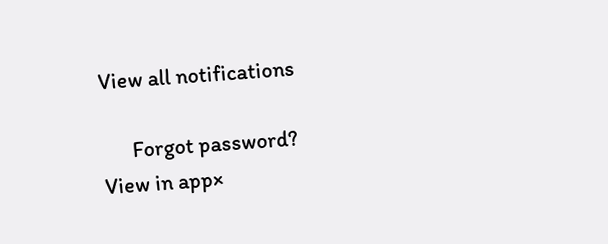View all notifications

      Forgot password?
View in app×